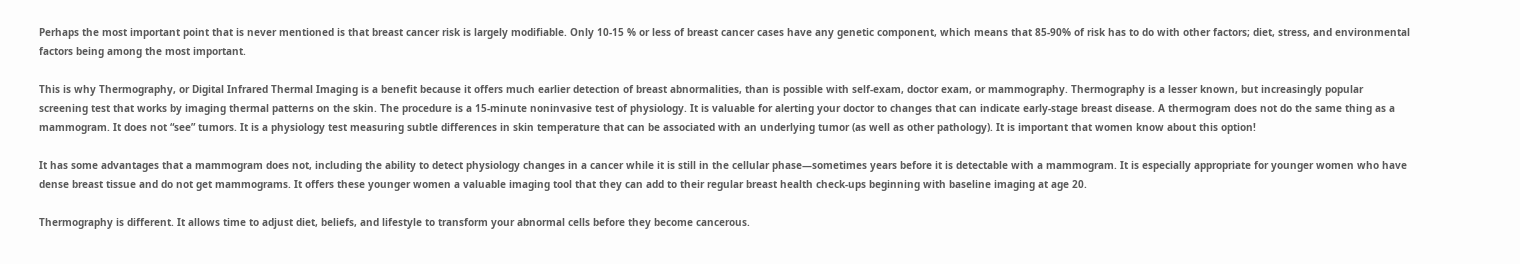Perhaps the most important point that is never mentioned is that breast cancer risk is largely modifiable. Only 10-15 % or less of breast cancer cases have any genetic component, which means that 85-90% of risk has to do with other factors; diet, stress, and environmental factors being among the most important.

This is why Thermography, or Digital Infrared Thermal Imaging is a benefit because it offers much earlier detection of breast abnormalities, than is possible with self-exam, doctor exam, or mammography. Thermography is a lesser known, but increasingly popular screening test that works by imaging thermal patterns on the skin. The procedure is a 15-minute noninvasive test of physiology. It is valuable for alerting your doctor to changes that can indicate early-stage breast disease. A thermogram does not do the same thing as a mammogram. It does not “see” tumors. It is a physiology test measuring subtle differences in skin temperature that can be associated with an underlying tumor (as well as other pathology). It is important that women know about this option!

It has some advantages that a mammogram does not, including the ability to detect physiology changes in a cancer while it is still in the cellular phase—sometimes years before it is detectable with a mammogram. It is especially appropriate for younger women who have dense breast tissue and do not get mammograms. It offers these younger women a valuable imaging tool that they can add to their regular breast health check-ups beginning with baseline imaging at age 20.

Thermography is different. It allows time to adjust diet, beliefs, and lifestyle to transform your abnormal cells before they become cancerous.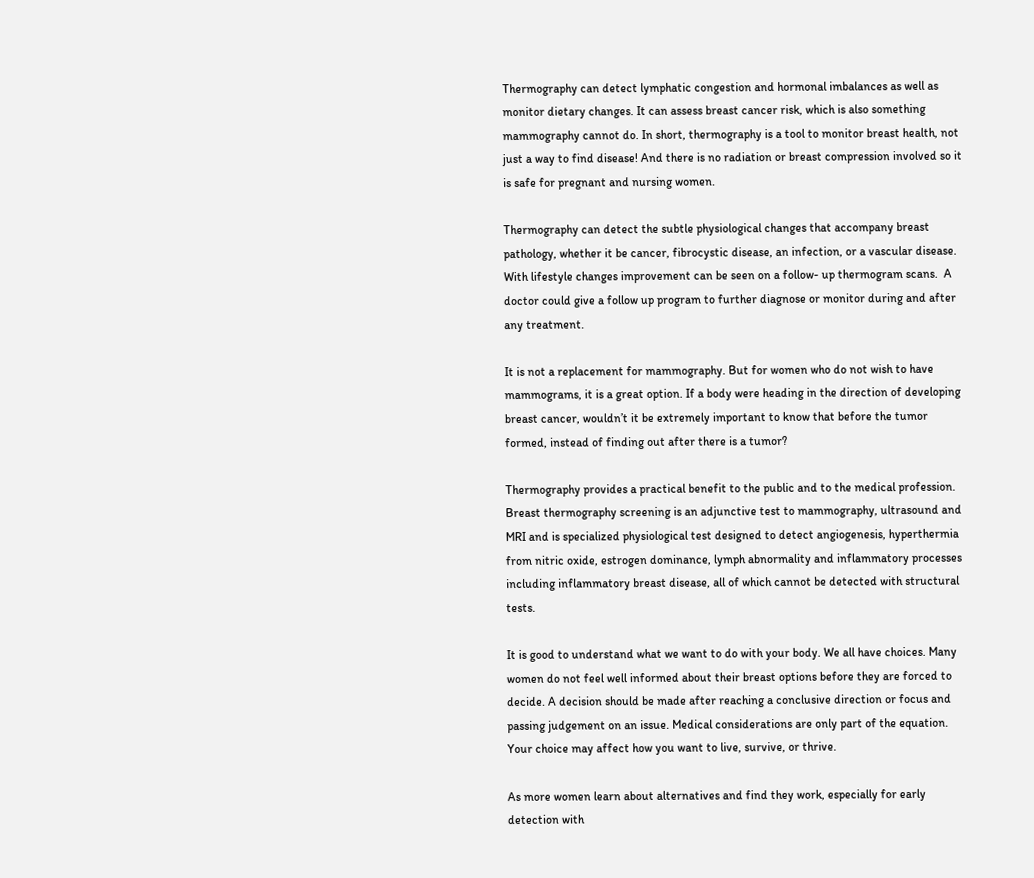Thermography can detect lymphatic congestion and hormonal imbalances as well as monitor dietary changes. It can assess breast cancer risk, which is also something mammography cannot do. In short, thermography is a tool to monitor breast health, not just a way to find disease! And there is no radiation or breast compression involved so it is safe for pregnant and nursing women.

Thermography can detect the subtle physiological changes that accompany breast pathology, whether it be cancer, fibrocystic disease, an infection, or a vascular disease. With lifestyle changes improvement can be seen on a follow- up thermogram scans.  A doctor could give a follow up program to further diagnose or monitor during and after any treatment.

It is not a replacement for mammography. But for women who do not wish to have mammograms, it is a great option. If a body were heading in the direction of developing breast cancer, wouldn’t it be extremely important to know that before the tumor formed, instead of finding out after there is a tumor?

Thermography provides a practical benefit to the public and to the medical profession. Breast thermography screening is an adjunctive test to mammography, ultrasound and MRI and is specialized physiological test designed to detect angiogenesis, hyperthermia from nitric oxide, estrogen dominance, lymph abnormality and inflammatory processes including inflammatory breast disease, all of which cannot be detected with structural tests.

It is good to understand what we want to do with your body. We all have choices. Many women do not feel well informed about their breast options before they are forced to decide. A decision should be made after reaching a conclusive direction or focus and passing judgement on an issue. Medical considerations are only part of the equation. Your choice may affect how you want to live, survive, or thrive.

As more women learn about alternatives and find they work, especially for early detection with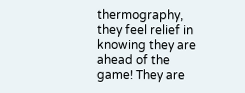thermography, they feel relief in knowing they are ahead of the game! They are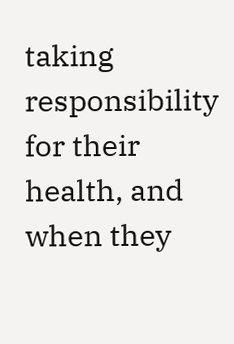taking responsibility for their health, and when they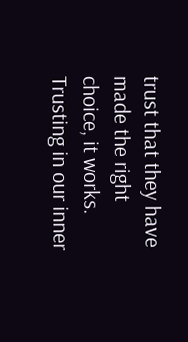trust that they have made the right choice, it works. Trusting in our inner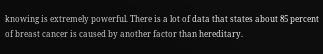knowing is extremely powerful. There is a lot of data that states about 85 percent of breast cancer is caused by another factor than hereditary.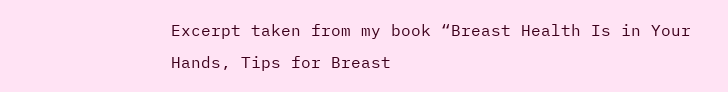Excerpt taken from my book “Breast Health Is in Your Hands, Tips for Breast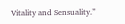Vitality and Sensuality.”